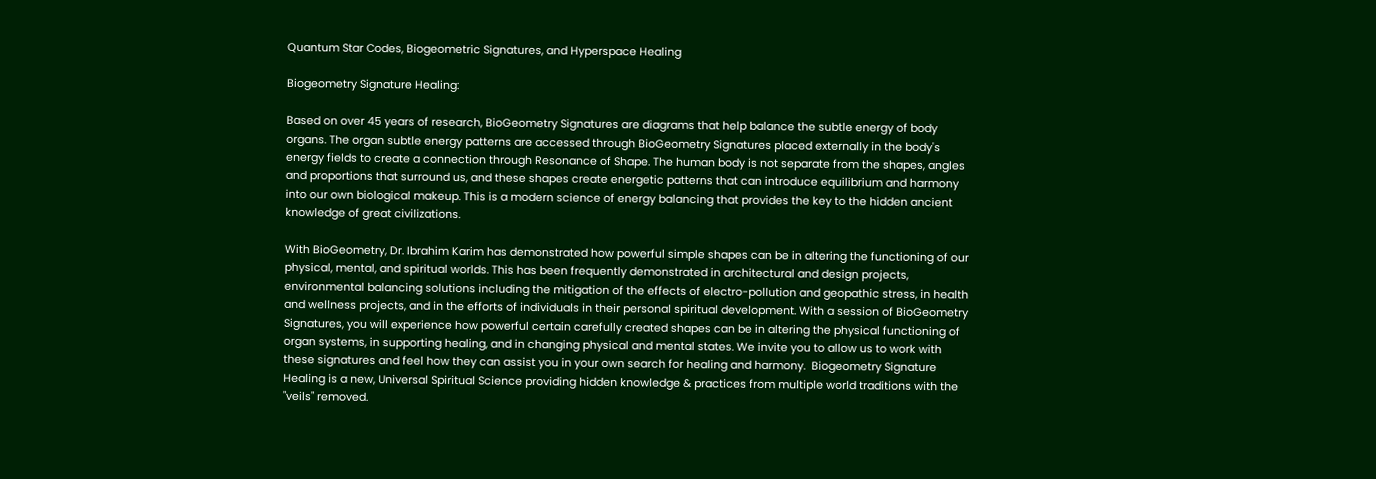Quantum Star Codes, Biogeometric Signatures, and Hyperspace Healing

Biogeometry Signature Healing:

Based on over 45 years of research, BioGeometry Signatures are diagrams that help balance the subtle energy of body organs. The organ subtle energy patterns are accessed through BioGeometry Signatures placed externally in the body's energy fields to create a connection through Resonance of Shape. The human body is not separate from the shapes, angles and proportions that surround us, and these shapes create energetic patterns that can introduce equilibrium and harmony into our own biological makeup. This is a modern science of energy balancing that provides the key to the hidden ancient knowledge of great civilizations.

With BioGeometry, Dr. Ibrahim Karim has demonstrated how powerful simple shapes can be in altering the functioning of our physical, mental, and spiritual worlds. This has been frequently demonstrated in architectural and design projects, environmental balancing solutions including the mitigation of the effects of electro-pollution and geopathic stress, in health and wellness projects, and in the efforts of individuals in their personal spiritual development. With a session of BioGeometry Signatures, you will experience how powerful certain carefully created shapes can be in altering the physical functioning of organ systems, in supporting healing, and in changing physical and mental states. We invite you to allow us to work with these signatures and feel how they can assist you in your own search for healing and harmony.  Biogeometry Signature Healing is a new, Universal Spiritual Science providing hidden knowledge & practices from multiple world traditions with the "veils" removed.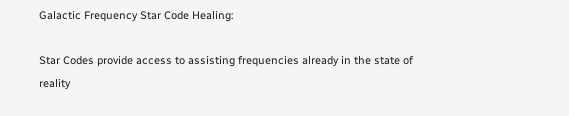Galactic Frequency Star Code Healing:

Star Codes provide access to assisting frequencies already in the state of reality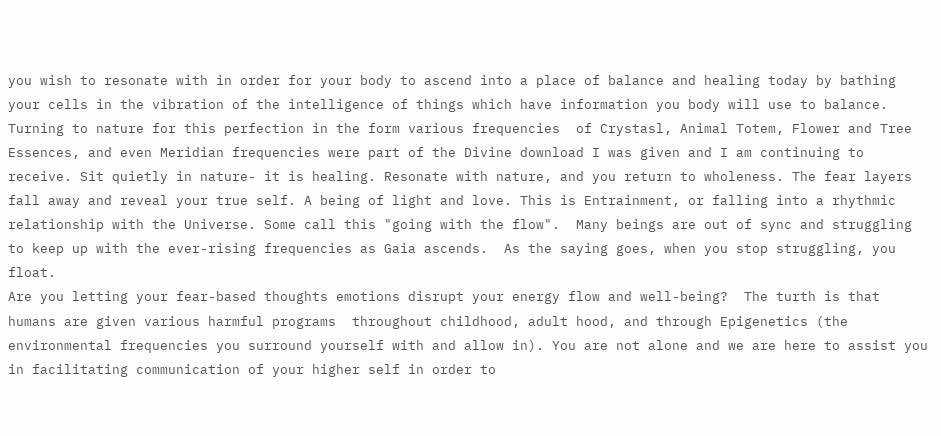you wish to resonate with in order for your body to ascend into a place of balance and healing today by bathing your cells in the vibration of the intelligence of things which have information you body will use to balance. Turning to nature for this perfection in the form various frequencies  of Crystasl, Animal Totem, Flower and Tree Essences, and even Meridian frequencies were part of the Divine download I was given and I am continuing to receive. Sit quietly in nature- it is healing. Resonate with nature, and you return to wholeness. The fear layers fall away and reveal your true self. A being of light and love. This is Entrainment, or falling into a rhythmic relationship with the Universe. Some call this "going with the flow".  Many beings are out of sync and struggling to keep up with the ever-rising frequencies as Gaia ascends.  As the saying goes, when you stop struggling, you float.
Are you letting your fear-based thoughts emotions disrupt your energy flow and well-being?  The turth is that humans are given various harmful programs  throughout childhood, adult hood, and through Epigenetics (the environmental frequencies you surround yourself with and allow in). You are not alone and we are here to assist you in facilitating communication of your higher self in order to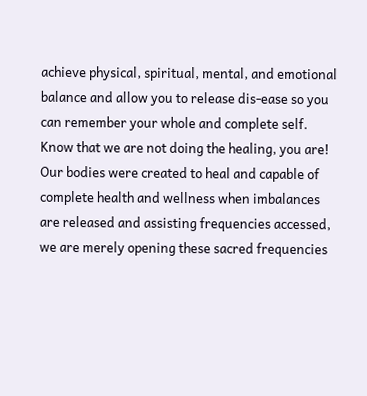achieve physical, spiritual, mental, and emotional balance and allow you to release dis-ease so you can remember your whole and complete self.  Know that we are not doing the healing, you are! Our bodies were created to heal and capable of complete health and wellness when imbalances are released and assisting frequencies accessed, we are merely opening these sacred frequencies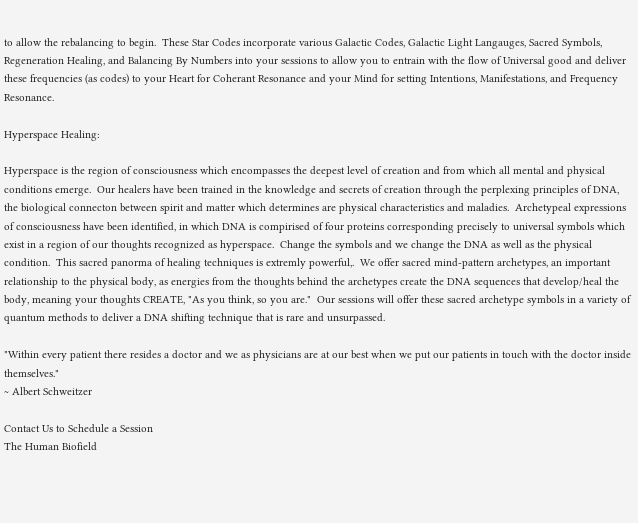to allow the rebalancing to begin.  These Star Codes incorporate various Galactic Codes, Galactic Light Langauges, Sacred Symbols, Regeneration Healing, and Balancing By Numbers into your sessions to allow you to entrain with the flow of Universal good and deliver these frequencies (as codes) to your Heart for Coherant Resonance and your Mind for setting Intentions, Manifestations, and Frequency Resonance.

Hyperspace Healing:

Hyperspace is the region of consciousness which encompasses the deepest level of creation and from which all mental and physical conditions emerge.  Our healers have been trained in the knowledge and secrets of creation through the perplexing principles of DNA, the biological connecton between spirit and matter which determines are physical characteristics and maladies.  Archetypeal expressions of consciousness have been identified, in which DNA is compirised of four proteins corresponding precisely to universal symbols which exist in a region of our thoughts recognized as hyperspace.  Change the symbols and we change the DNA as well as the physical condition.  This sacred panorma of healing techniques is extremly powerful,.  We offer sacred mind-pattern archetypes, an important relationship to the physical body, as energies from the thoughts behind the archetypes create the DNA sequences that develop/heal the body, meaning your thoughts CREATE, "As you think, so you are."  Our sessions will offer these sacred archetype symbols in a variety of quantum methods to deliver a DNA shifting technique that is rare and unsurpassed.

"Within every patient there resides a doctor and we as physicians are at our best when we put our patients in touch with the doctor inside themselves."
~ Albert Schweitzer

Contact Us to Schedule a Session
The Human Biofield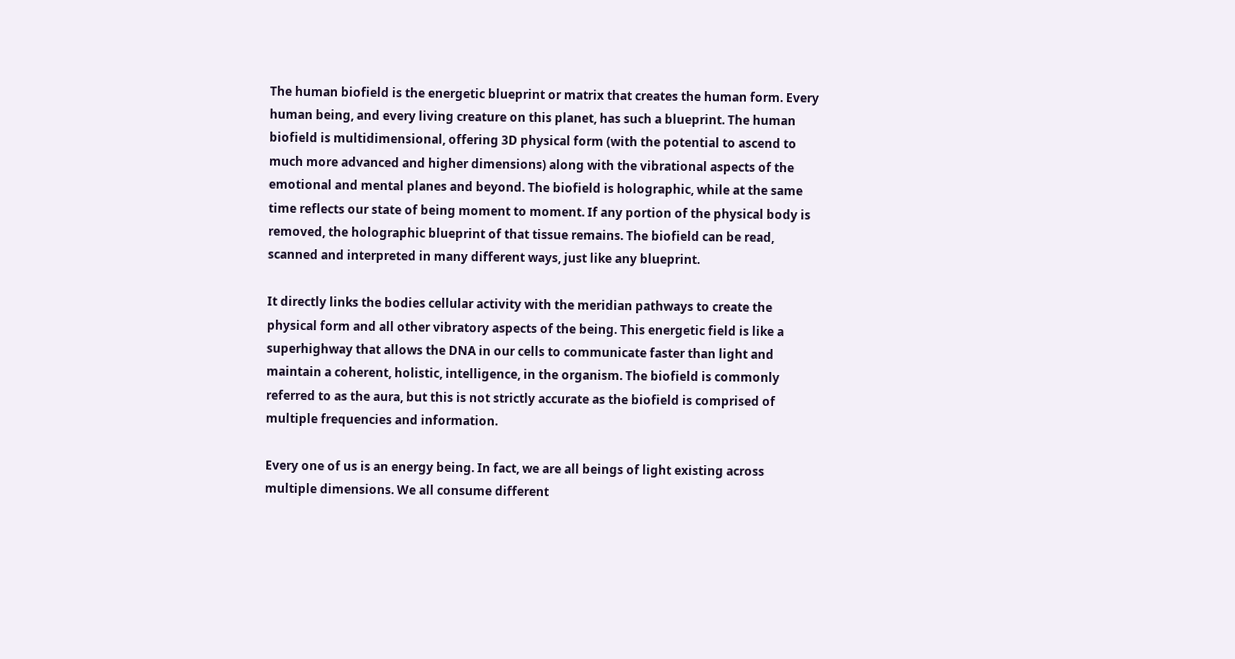The human biofield is the energetic blueprint or matrix that creates the human form. Every human being, and every living creature on this planet, has such a blueprint. The human biofield is multidimensional, offering 3D physical form (with the potential to ascend to much more advanced and higher dimensions) along with the vibrational aspects of the emotional and mental planes and beyond. The biofield is holographic, while at the same time reflects our state of being moment to moment. If any portion of the physical body is removed, the holographic blueprint of that tissue remains. The biofield can be read, scanned and interpreted in many different ways, just like any blueprint.

It directly links the bodies cellular activity with the meridian pathways to create the physical form and all other vibratory aspects of the being. This energetic field is like a superhighway that allows the DNA in our cells to communicate faster than light and maintain a coherent, holistic, intelligence, in the organism. The biofield is commonly referred to as the aura, but this is not strictly accurate as the biofield is comprised of multiple frequencies and information.

Every one of us is an energy being. In fact, we are all beings of light existing across multiple dimensions. We all consume different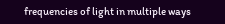frequencies of light in multiple ways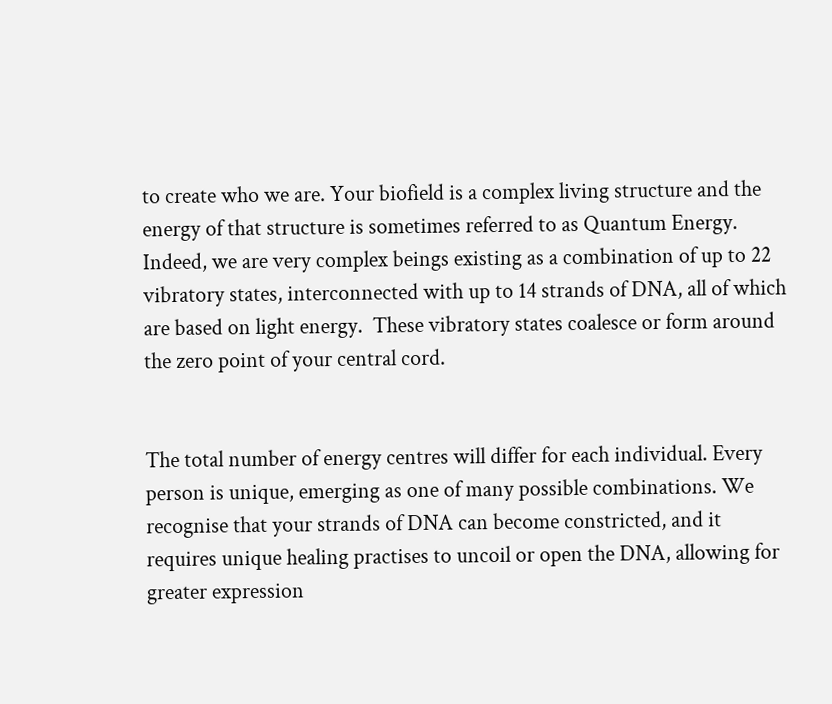to create who we are. Your biofield is a complex living structure and the energy of that structure is sometimes referred to as Quantum Energy. Indeed, we are very complex beings existing as a combination of up to 22 vibratory states, interconnected with up to 14 strands of DNA, all of which are based on light energy.  These vibratory states coalesce or form around the zero point of your central cord.


The total number of energy centres will differ for each individual. Every person is unique, emerging as one of many possible combinations. We recognise that your strands of DNA can become constricted, and it requires unique healing practises to uncoil or open the DNA, allowing for greater expression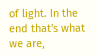of light. In the end that's what we are,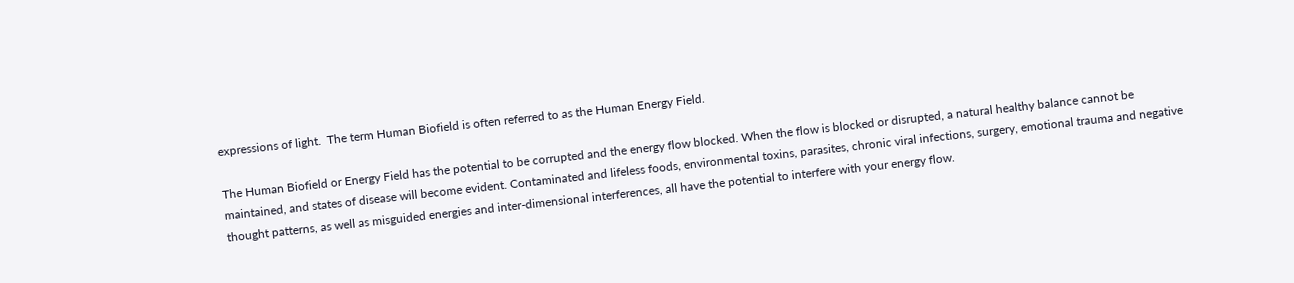expressions of light.  The term Human Biofield is often referred to as the Human Energy Field.

The Human Biofield or Energy Field has the potential to be corrupted and the energy flow blocked. When the flow is blocked or disrupted, a natural healthy balance cannot be maintained, and states of disease will become evident. Contaminated and lifeless foods, environmental toxins, parasites, chronic viral infections, surgery, emotional trauma and negative thought patterns, as well as misguided energies and inter-dimensional interferences, all have the potential to interfere with your energy flow.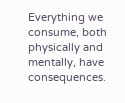Everything we consume, both physically and mentally, have consequences.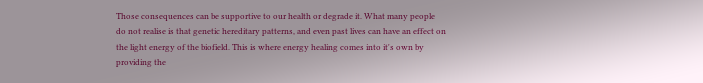Those consequences can be supportive to our health or degrade it. What many people do not realise is that genetic hereditary patterns, and even past lives can have an effect on the light energy of the biofield. This is where energy healing comes into it's own by providing the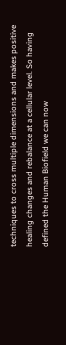techniques to cross multiple dimensions and makes positive healing changes and rebalance at a cellular level. So having defined the Human Biofield we can now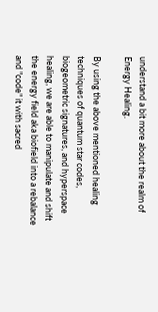understand a bit more about the realm of Energy Healing.

By using the above mentioned healing techniques of quantum star codes, biogeometric signatures, and hyperspace healing, we are able to manipulate and shift the energy field aka biofield into a rebalance and "code" it with sacred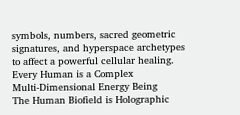symbols, numbers, sacred geometric signatures, and hyperspace archetypes to affect a powerful cellular healing.
Every Human is a Complex
Multi-Dimensional Energy Being
The Human Biofield is Holographic